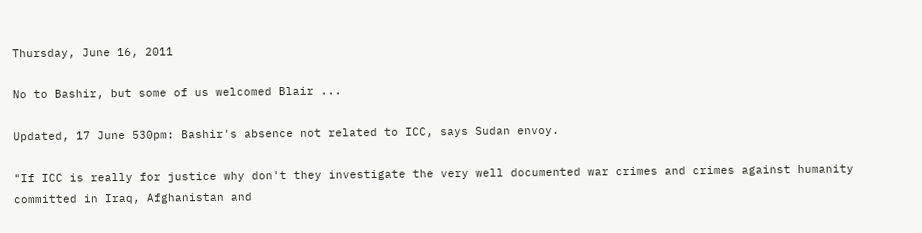Thursday, June 16, 2011

No to Bashir, but some of us welcomed Blair ...

Updated, 17 June 530pm: Bashir's absence not related to ICC, says Sudan envoy.

"If ICC is really for justice why don't they investigate the very well documented war crimes and crimes against humanity committed in Iraq, Afghanistan and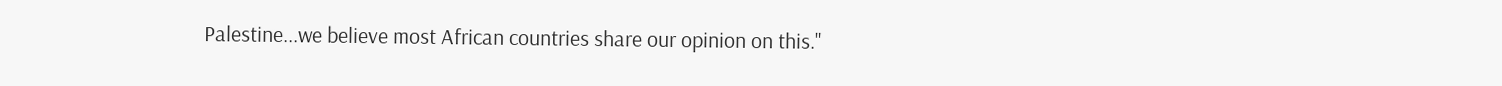Palestine...we believe most African countries share our opinion on this."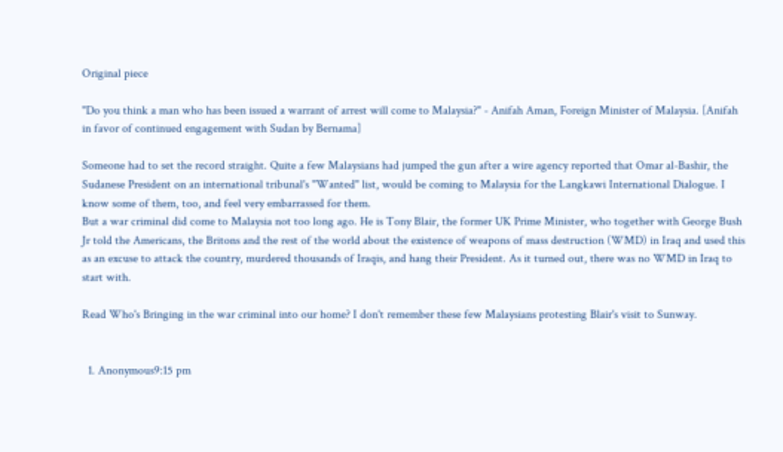Original piece

"Do you think a man who has been issued a warrant of arrest will come to Malaysia?" - Anifah Aman, Foreign Minister of Malaysia. [Anifah in favor of continued engagement with Sudan by Bernama]

Someone had to set the record straight. Quite a few Malaysians had jumped the gun after a wire agency reported that Omar al-Bashir, the Sudanese President on an international tribunal's "Wanted" list, would be coming to Malaysia for the Langkawi International Dialogue. I know some of them, too, and feel very embarrassed for them.
But a war criminal did come to Malaysia not too long ago. He is Tony Blair, the former UK Prime Minister, who together with George Bush Jr told the Americans, the Britons and the rest of the world about the existence of weapons of mass destruction (WMD) in Iraq and used this as an excuse to attack the country, murdered thousands of Iraqis, and hang their President. As it turned out, there was no WMD in Iraq to start with.

Read Who's Bringing in the war criminal into our home? I don't remember these few Malaysians protesting Blair's visit to Sunway.


  1. Anonymous9:15 pm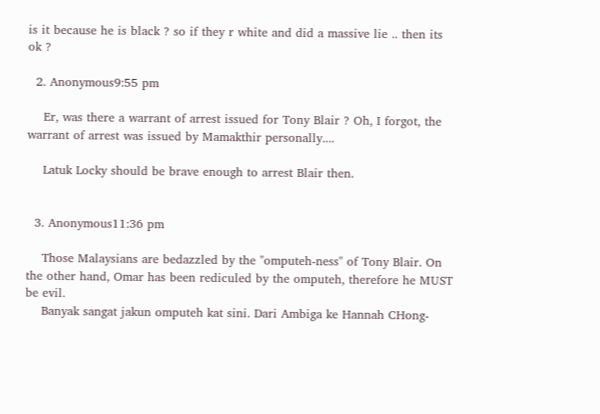is it because he is black ? so if they r white and did a massive lie .. then its ok ?

  2. Anonymous9:55 pm

    Er, was there a warrant of arrest issued for Tony Blair ? Oh, I forgot, the warrant of arrest was issued by Mamakthir personally....

    Latuk Locky should be brave enough to arrest Blair then.


  3. Anonymous11:36 pm

    Those Malaysians are bedazzled by the "omputeh-ness" of Tony Blair. On the other hand, Omar has been rediculed by the omputeh, therefore he MUST be evil.
    Banyak sangat jakun omputeh kat sini. Dari Ambiga ke Hannah CHong-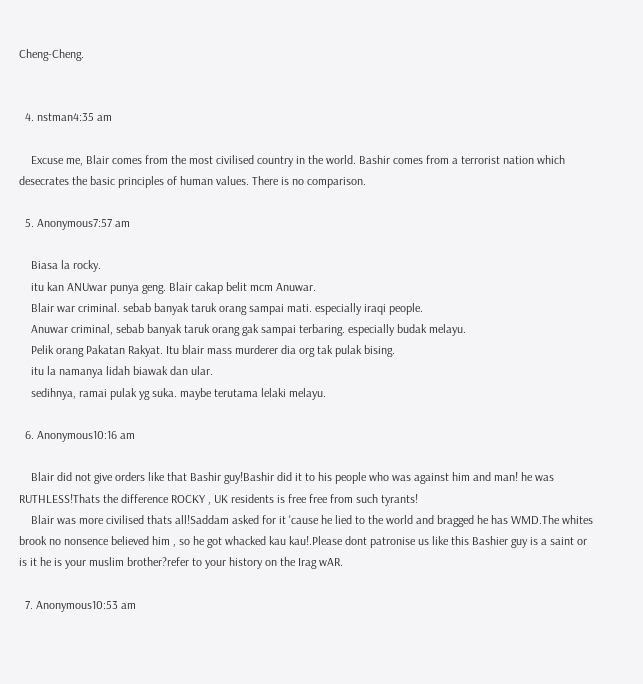Cheng-Cheng.


  4. nstman4:35 am

    Excuse me, Blair comes from the most civilised country in the world. Bashir comes from a terrorist nation which desecrates the basic principles of human values. There is no comparison.

  5. Anonymous7:57 am

    Biasa la rocky.
    itu kan ANUwar punya geng. Blair cakap belit mcm Anuwar.
    Blair war criminal. sebab banyak taruk orang sampai mati. especially iraqi people.
    Anuwar criminal, sebab banyak taruk orang gak sampai terbaring. especially budak melayu.
    Pelik orang Pakatan Rakyat. Itu blair mass murderer dia org tak pulak bising.
    itu la namanya lidah biawak dan ular.
    sedihnya, ramai pulak yg suka. maybe terutama lelaki melayu.

  6. Anonymous10:16 am

    Blair did not give orders like that Bashir guy!Bashir did it to his people who was against him and man! he was RUTHLESS!Thats the difference ROCKY , UK residents is free free from such tyrants!
    Blair was more civilised thats all!Saddam asked for it 'cause he lied to the world and bragged he has WMD.The whites brook no nonsence believed him , so he got whacked kau kau!.Please dont patronise us like this Bashier guy is a saint or is it he is your muslim brother?refer to your history on the Irag wAR.

  7. Anonymous10:53 am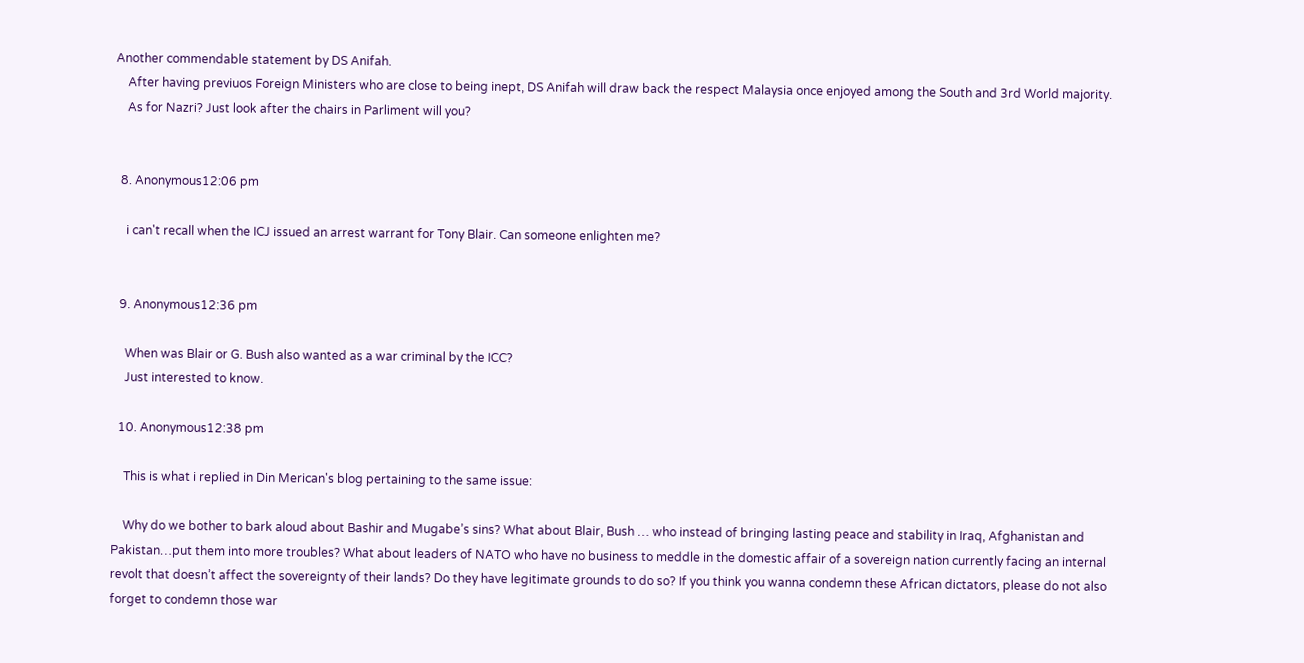Another commendable statement by DS Anifah.
    After having previuos Foreign Ministers who are close to being inept, DS Anifah will draw back the respect Malaysia once enjoyed among the South and 3rd World majority.
    As for Nazri? Just look after the chairs in Parliment will you?


  8. Anonymous12:06 pm

    i can't recall when the ICJ issued an arrest warrant for Tony Blair. Can someone enlighten me?


  9. Anonymous12:36 pm

    When was Blair or G. Bush also wanted as a war criminal by the ICC?
    Just interested to know.

  10. Anonymous12:38 pm

    This is what i replied in Din Merican's blog pertaining to the same issue:

    Why do we bother to bark aloud about Bashir and Mugabe’s sins? What about Blair, Bush … who instead of bringing lasting peace and stability in Iraq, Afghanistan and Pakistan…put them into more troubles? What about leaders of NATO who have no business to meddle in the domestic affair of a sovereign nation currently facing an internal revolt that doesn’t affect the sovereignty of their lands? Do they have legitimate grounds to do so? If you think you wanna condemn these African dictators, please do not also forget to condemn those war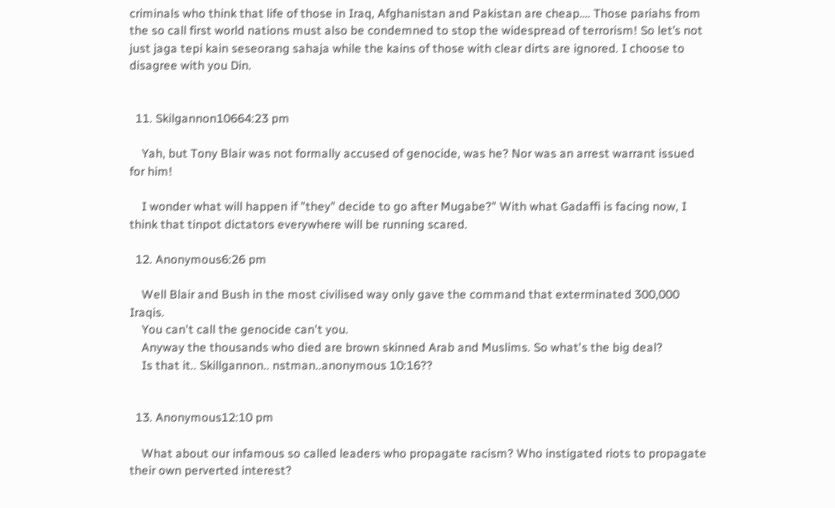criminals who think that life of those in Iraq, Afghanistan and Pakistan are cheap…. Those pariahs from the so call first world nations must also be condemned to stop the widespread of terrorism! So let’s not just jaga tepi kain seseorang sahaja while the kains of those with clear dirts are ignored. I choose to disagree with you Din.


  11. Skilgannon10664:23 pm

    Yah, but Tony Blair was not formally accused of genocide, was he? Nor was an arrest warrant issued for him!

    I wonder what will happen if "they" decide to go after Mugabe?" With what Gadaffi is facing now, I think that tinpot dictators everywhere will be running scared.

  12. Anonymous6:26 pm

    Well Blair and Bush in the most civilised way only gave the command that exterminated 300,000 Iraqis.
    You can't call the genocide can't you.
    Anyway the thousands who died are brown skinned Arab and Muslims. So what's the big deal?
    Is that it.. Skillgannon.. nstman..anonymous 10:16??


  13. Anonymous12:10 pm

    What about our infamous so called leaders who propagate racism? Who instigated riots to propagate their own perverted interest?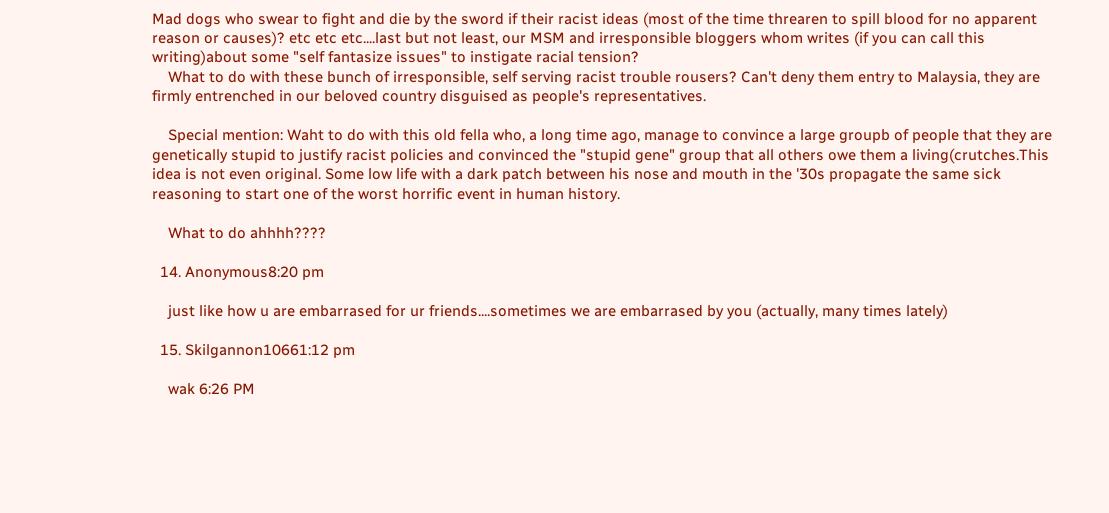Mad dogs who swear to fight and die by the sword if their racist ideas (most of the time threaren to spill blood for no apparent reason or causes)? etc etc etc....last but not least, our MSM and irresponsible bloggers whom writes (if you can call this writing)about some "self fantasize issues" to instigate racial tension?
    What to do with these bunch of irresponsible, self serving racist trouble rousers? Can't deny them entry to Malaysia, they are firmly entrenched in our beloved country disguised as people's representatives.

    Special mention: Waht to do with this old fella who, a long time ago, manage to convince a large groupb of people that they are genetically stupid to justify racist policies and convinced the "stupid gene" group that all others owe them a living(crutches.This idea is not even original. Some low life with a dark patch between his nose and mouth in the '30s propagate the same sick reasoning to start one of the worst horrific event in human history.

    What to do ahhhh????

  14. Anonymous8:20 pm

    just like how u are embarrased for ur friends....sometimes we are embarrased by you (actually, many times lately)

  15. Skilgannon10661:12 pm

    wak 6:26 PM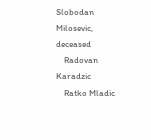Slobodan Milosevic, deceased
    Radovan Karadzic
    Ratko Mladic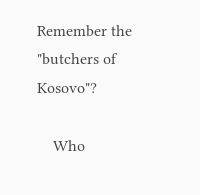Remember the "butchers of Kosovo"?

    Who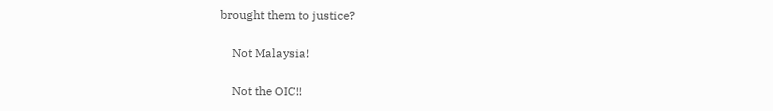brought them to justice?

    Not Malaysia!

    Not the OIC!!